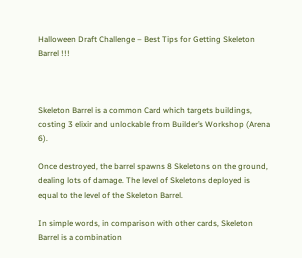Halloween Draft Challenge – Best Tips for Getting Skeleton Barrel !!!



Skeleton Barrel is a common Card which targets buildings, costing 3 elixir and unlockable from Builder’s Workshop (Arena 6).

Once destroyed, the barrel spawns 8 Skeletons on the ground, dealing lots of damage. The level of Skeletons deployed is equal to the level of the Skeleton Barrel.

In simple words, in comparison with other cards, Skeleton Barrel is a combination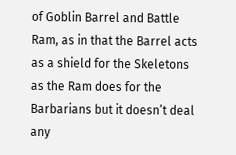of Goblin Barrel and Battle Ram, as in that the Barrel acts as a shield for the Skeletons as the Ram does for the Barbarians but it doesn’t deal any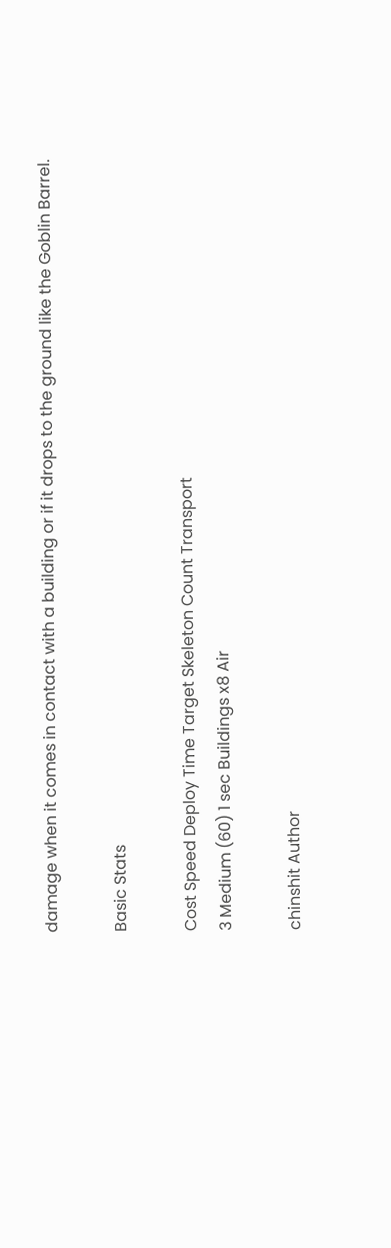damage when it comes in contact with a building or if it drops to the ground like the Goblin Barrel.

Basic Stats

Cost Speed Deploy Time Target Skeleton Count Transport
3 Medium (60) 1 sec Buildings x8 Air

chinshit Author